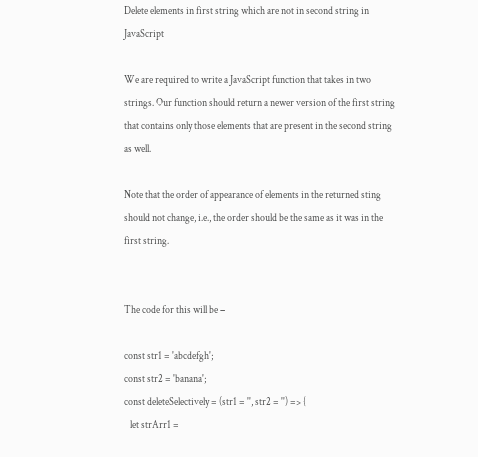Delete elements in first string which are not in second string in JavaScript

We are required to write a JavaScript function that takes in two strings. Our function should return a newer version of the first string that contains only those elements that are present in the second string as well.

Note that the order of appearance of elements in the returned sting should not change, i.e., the order should be the same as it was in the first string.


The code for this will be −

const str1 = 'abcdefgh';
const str2 = 'banana';
const deleteSelectively = (str1 = '', str2 = '') => {
   let strArr1 =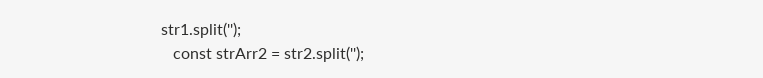str1.split('');
   const strArr2 = str2.split('');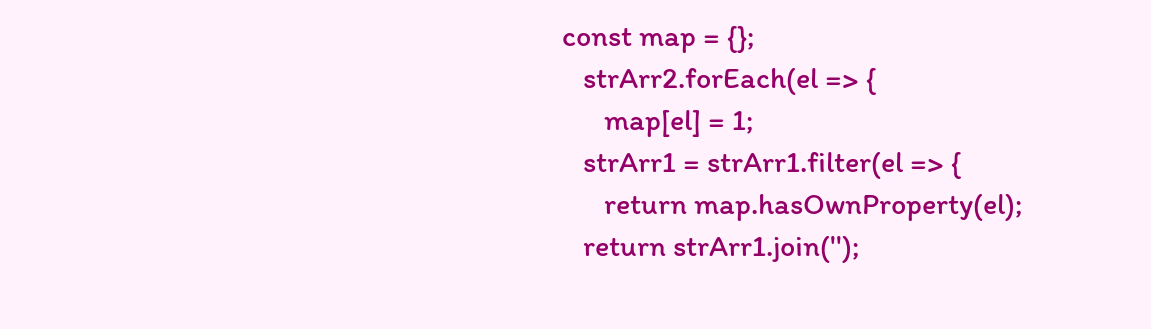const map = {};
   strArr2.forEach(el => {
      map[el] = 1;
   strArr1 = strArr1.filter(el => {
      return map.hasOwnProperty(el);
   return strArr1.join('');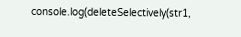console.log(deleteSelectively(str1,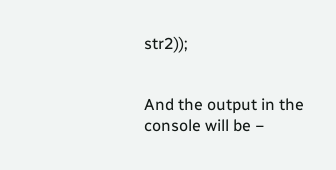str2));


And the output in the console will be −